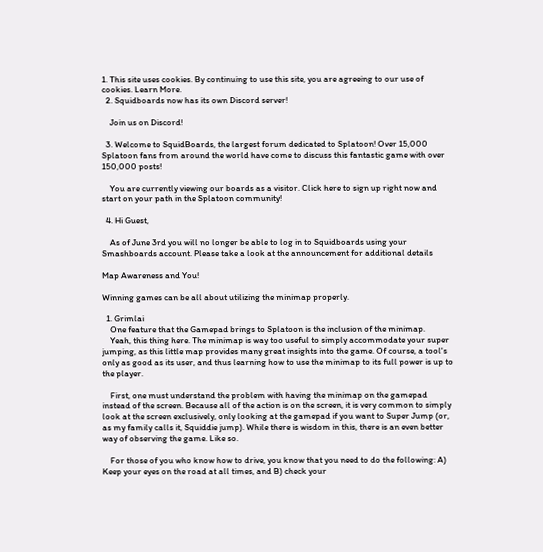1. This site uses cookies. By continuing to use this site, you are agreeing to our use of cookies. Learn More.
  2. Squidboards now has its own Discord server!

    Join us on Discord!

  3. Welcome to SquidBoards, the largest forum dedicated to Splatoon! Over 15,000 Splatoon fans from around the world have come to discuss this fantastic game with over 150,000 posts!

    You are currently viewing our boards as a visitor. Click here to sign up right now and start on your path in the Splatoon community!

  4. Hi Guest,

    As of June 3rd you will no longer be able to log in to Squidboards using your Smashboards account. Please take a look at the announcement for additional details

Map Awareness and You!

Winning games can be all about utilizing the minimap properly.

  1. Grimlai
    One feature that the Gamepad brings to Splatoon is the inclusion of the minimap.
    Yeah, this thing here. The minimap is way too useful to simply accommodate your super jumping, as this little map provides many great insights into the game. Of course, a tool's only as good as its user, and thus learning how to use the minimap to its full power is up to the player.

    First, one must understand the problem with having the minimap on the gamepad instead of the screen. Because all of the action is on the screen, it is very common to simply look at the screen exclusively, only looking at the gamepad if you want to Super Jump (or, as my family calls it, Squiddie jump). While there is wisdom in this, there is an even better way of observing the game. Like so.

    For those of you who know how to drive, you know that you need to do the following: A) Keep your eyes on the road at all times, and B) check your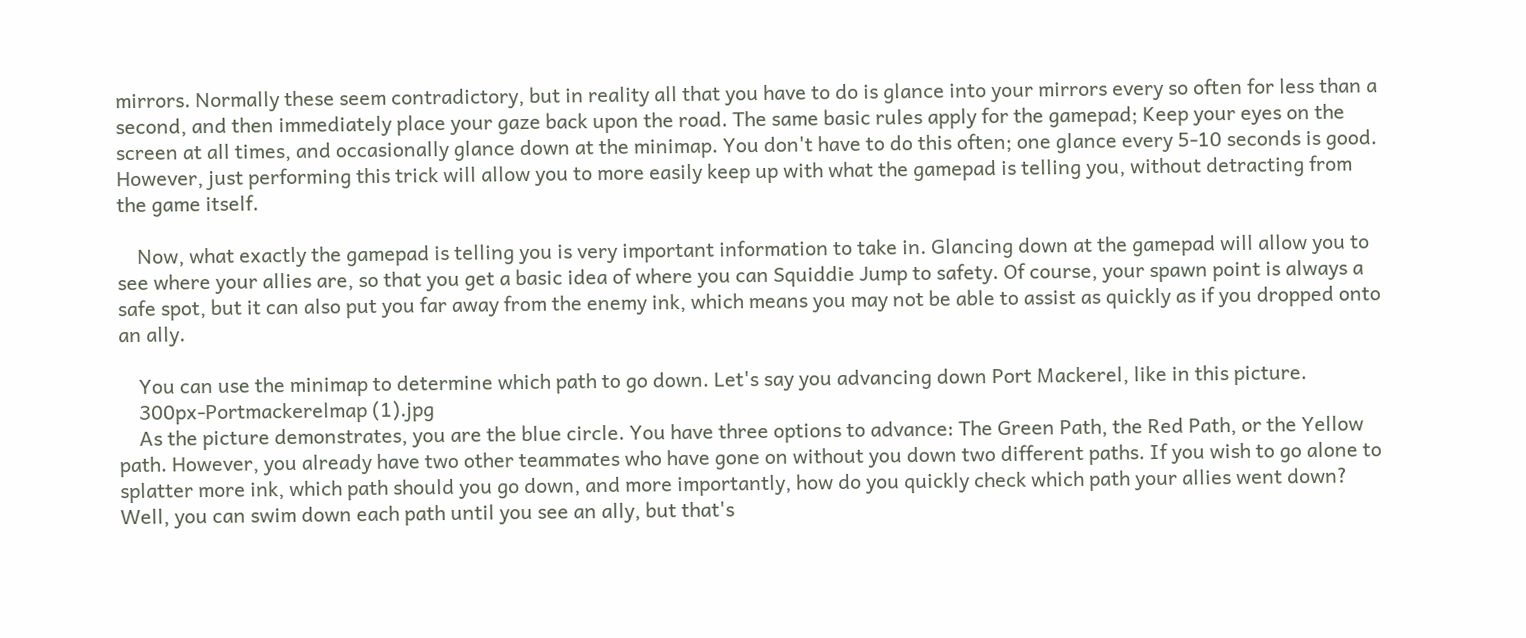mirrors. Normally these seem contradictory, but in reality all that you have to do is glance into your mirrors every so often for less than a second, and then immediately place your gaze back upon the road. The same basic rules apply for the gamepad; Keep your eyes on the screen at all times, and occasionally glance down at the minimap. You don't have to do this often; one glance every 5-10 seconds is good. However, just performing this trick will allow you to more easily keep up with what the gamepad is telling you, without detracting from the game itself.

    Now, what exactly the gamepad is telling you is very important information to take in. Glancing down at the gamepad will allow you to see where your allies are, so that you get a basic idea of where you can Squiddie Jump to safety. Of course, your spawn point is always a safe spot, but it can also put you far away from the enemy ink, which means you may not be able to assist as quickly as if you dropped onto an ally.

    You can use the minimap to determine which path to go down. Let's say you advancing down Port Mackerel, like in this picture.
    300px-Portmackerelmap (1).jpg
    As the picture demonstrates, you are the blue circle. You have three options to advance: The Green Path, the Red Path, or the Yellow path. However, you already have two other teammates who have gone on without you down two different paths. If you wish to go alone to splatter more ink, which path should you go down, and more importantly, how do you quickly check which path your allies went down? Well, you can swim down each path until you see an ally, but that's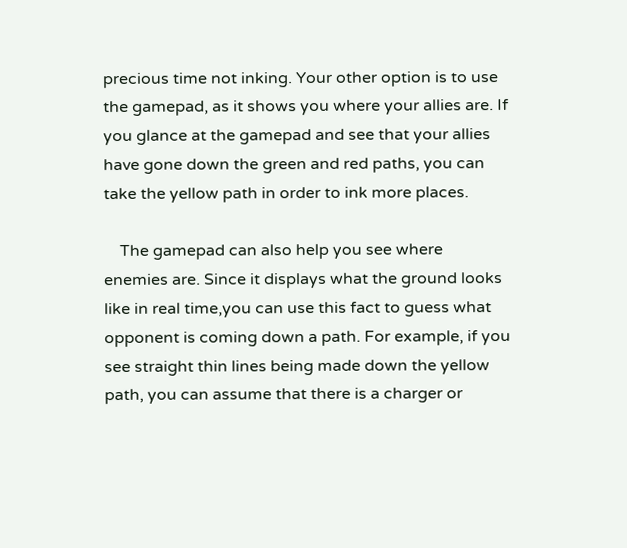precious time not inking. Your other option is to use the gamepad, as it shows you where your allies are. If you glance at the gamepad and see that your allies have gone down the green and red paths, you can take the yellow path in order to ink more places.

    The gamepad can also help you see where enemies are. Since it displays what the ground looks like in real time,you can use this fact to guess what opponent is coming down a path. For example, if you see straight thin lines being made down the yellow path, you can assume that there is a charger or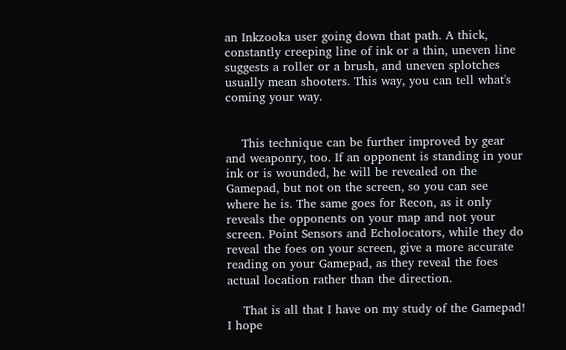an Inkzooka user going down that path. A thick, constantly creeping line of ink or a thin, uneven line suggests a roller or a brush, and uneven splotches usually mean shooters. This way, you can tell what's coming your way.


    This technique can be further improved by gear and weaponry, too. If an opponent is standing in your ink or is wounded, he will be revealed on the Gamepad, but not on the screen, so you can see where he is. The same goes for Recon, as it only reveals the opponents on your map and not your screen. Point Sensors and Echolocators, while they do reveal the foes on your screen, give a more accurate reading on your Gamepad, as they reveal the foes actual location rather than the direction.

    That is all that I have on my study of the Gamepad! I hope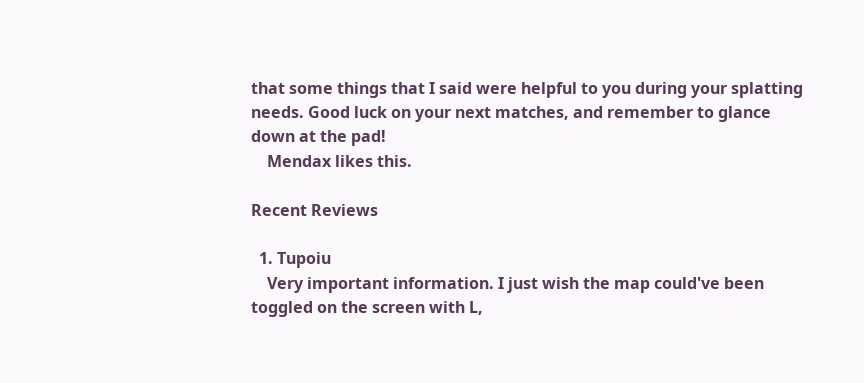that some things that I said were helpful to you during your splatting needs. Good luck on your next matches, and remember to glance down at the pad!
    Mendax likes this.

Recent Reviews

  1. Tupoiu
    Very important information. I just wish the map could've been toggled on the screen with L,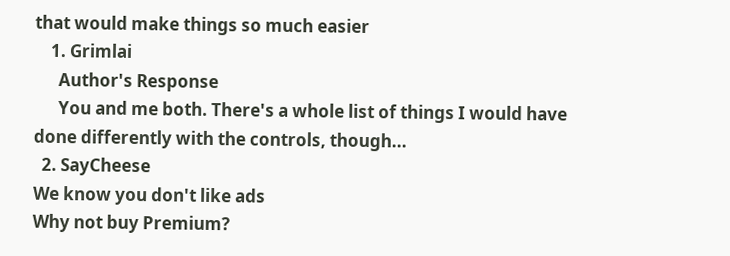that would make things so much easier
    1. Grimlai
      Author's Response
      You and me both. There's a whole list of things I would have done differently with the controls, though...
  2. SayCheese
We know you don't like ads
Why not buy Premium?